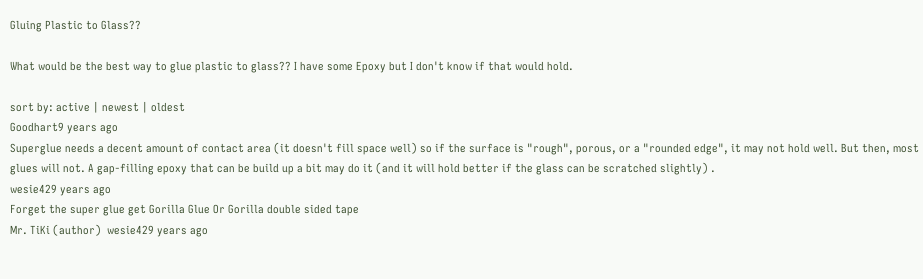Gluing Plastic to Glass??

What would be the best way to glue plastic to glass?? I have some Epoxy but I don't know if that would hold.

sort by: active | newest | oldest
Goodhart9 years ago
Superglue needs a decent amount of contact area (it doesn't fill space well) so if the surface is "rough", porous, or a "rounded edge", it may not hold well. But then, most glues will not. A gap-filling epoxy that can be build up a bit may do it (and it will hold better if the glass can be scratched slightly) .
wesie429 years ago
Forget the super glue get Gorilla Glue Or Gorilla double sided tape
Mr. TiKi (author)  wesie429 years ago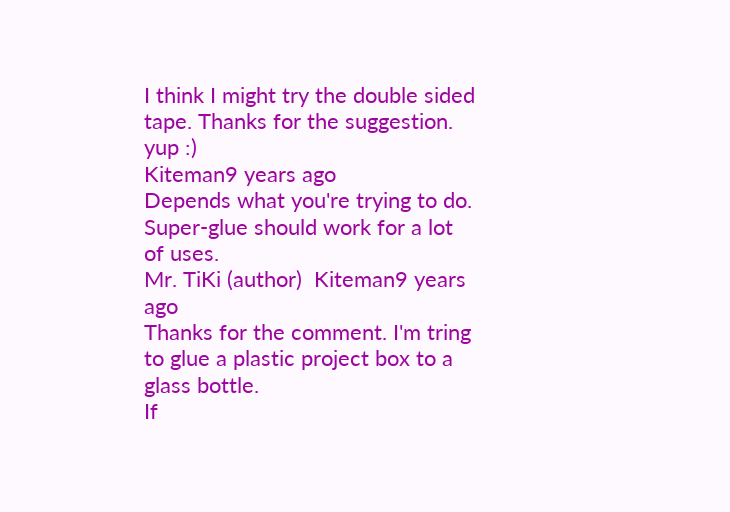I think I might try the double sided tape. Thanks for the suggestion.
yup :)
Kiteman9 years ago
Depends what you're trying to do. Super-glue should work for a lot of uses.
Mr. TiKi (author)  Kiteman9 years ago
Thanks for the comment. I'm tring to glue a plastic project box to a glass bottle.
If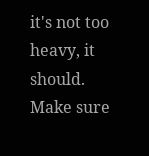it's not too heavy, it should. Make sure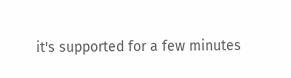it's supported for a few minutes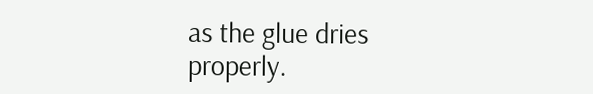as the glue dries properly.